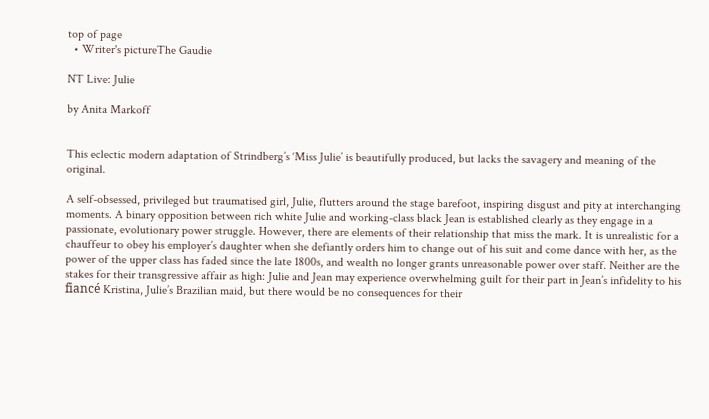top of page
  • Writer's pictureThe Gaudie

NT Live: Julie

by Anita Markoff


This eclectic modern adaptation of Strindberg’s ‘Miss Julie’ is beautifully produced, but lacks the savagery and meaning of the original.

A self-obsessed, privileged but traumatised girl, Julie, flutters around the stage barefoot, inspiring disgust and pity at interchanging moments. A binary opposition between rich white Julie and working-class black Jean is established clearly as they engage in a passionate, evolutionary power struggle. However, there are elements of their relationship that miss the mark. It is unrealistic for a chauffeur to obey his employer’s daughter when she defiantly orders him to change out of his suit and come dance with her, as the power of the upper class has faded since the late 1800s, and wealth no longer grants unreasonable power over staff. Neither are the stakes for their transgressive affair as high: Julie and Jean may experience overwhelming guilt for their part in Jean’s infidelity to his fiancé Kristina, Julie’s Brazilian maid, but there would be no consequences for their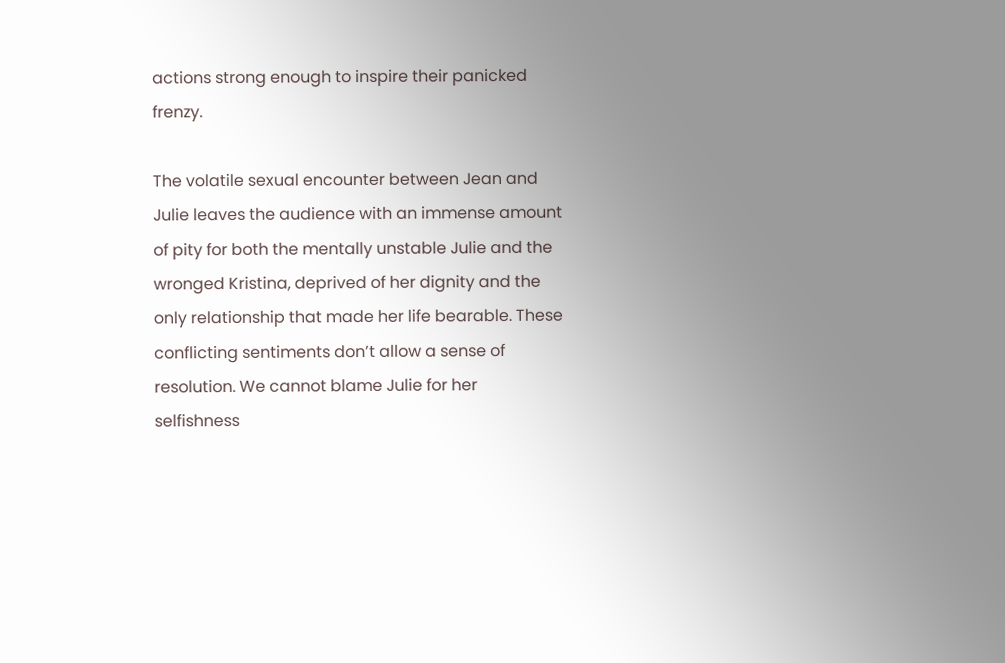actions strong enough to inspire their panicked frenzy.

The volatile sexual encounter between Jean and Julie leaves the audience with an immense amount of pity for both the mentally unstable Julie and the wronged Kristina, deprived of her dignity and the only relationship that made her life bearable. These conflicting sentiments don’t allow a sense of resolution. We cannot blame Julie for her selfishness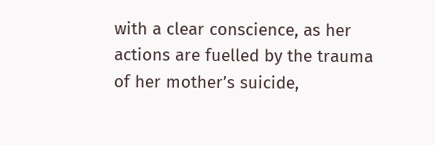with a clear conscience, as her actions are fuelled by the trauma of her mother’s suicide,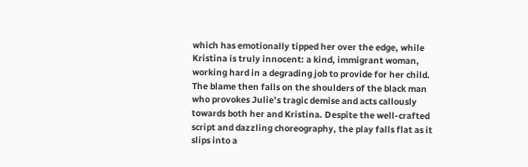which has emotionally tipped her over the edge, while Kristina is truly innocent: a kind, immigrant woman, working hard in a degrading job to provide for her child. The blame then falls on the shoulders of the black man who provokes Julie’s tragic demise and acts callously towards both her and Kristina. Despite the well-crafted script and dazzling choreography, the play falls flat as it slips into a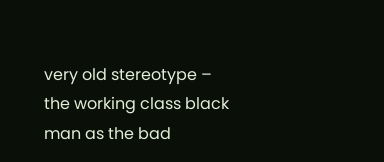very old stereotype – the working class black man as the bad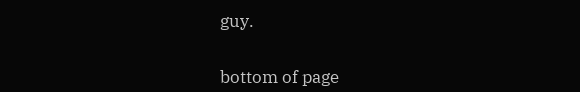guy.


bottom of page